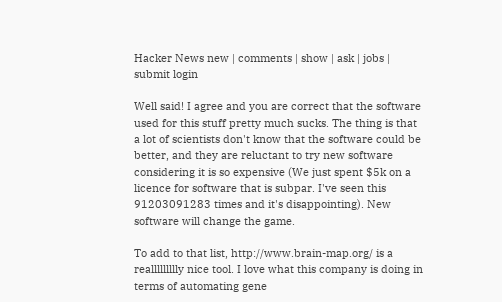Hacker News new | comments | show | ask | jobs | submit login

Well said! I agree and you are correct that the software used for this stuff pretty much sucks. The thing is that a lot of scientists don't know that the software could be better, and they are reluctant to try new software considering it is so expensive (We just spent $5k on a licence for software that is subpar. I've seen this 91203091283 times and it's disappointing). New software will change the game.

To add to that list, http://www.brain-map.org/ is a reallllllllly nice tool. I love what this company is doing in terms of automating gene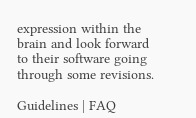expression within the brain and look forward to their software going through some revisions.

Guidelines | FAQ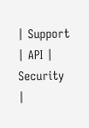| Support | API | Security |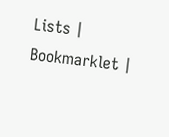Lists | Bookmarklet |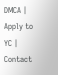DMCA | Apply to YC | Contact